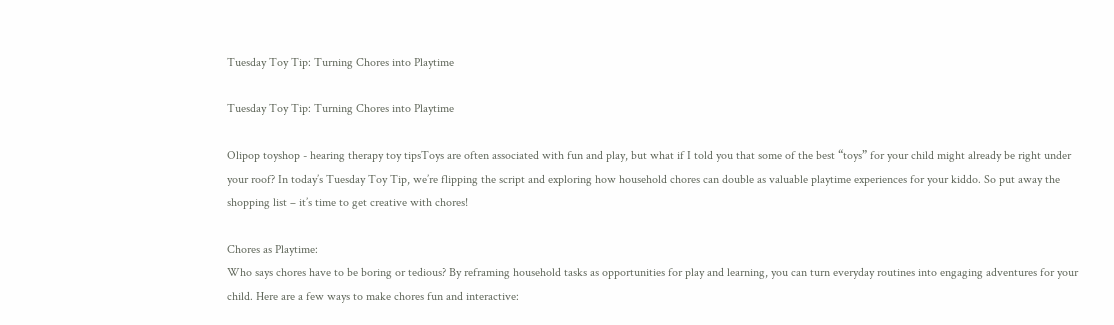Tuesday Toy Tip: Turning Chores into Playtime

Tuesday Toy Tip: Turning Chores into Playtime

Olipop toyshop - hearing therapy toy tipsToys are often associated with fun and play, but what if I told you that some of the best “toys” for your child might already be right under your roof? In today’s Tuesday Toy Tip, we’re flipping the script and exploring how household chores can double as valuable playtime experiences for your kiddo. So put away the shopping list – it’s time to get creative with chores!

Chores as Playtime:
Who says chores have to be boring or tedious? By reframing household tasks as opportunities for play and learning, you can turn everyday routines into engaging adventures for your child. Here are a few ways to make chores fun and interactive: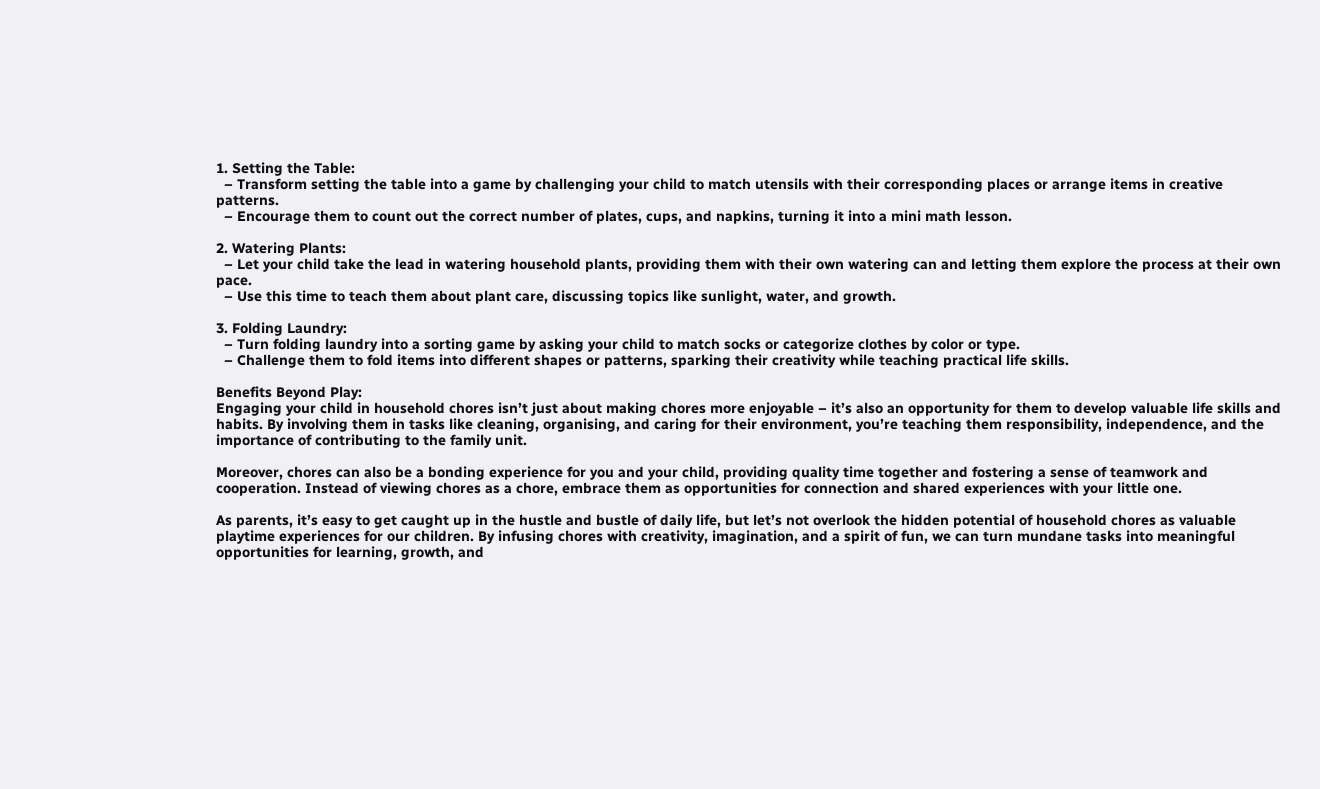1. Setting the Table:
  – Transform setting the table into a game by challenging your child to match utensils with their corresponding places or arrange items in creative patterns.
  – Encourage them to count out the correct number of plates, cups, and napkins, turning it into a mini math lesson.

2. Watering Plants:
  – Let your child take the lead in watering household plants, providing them with their own watering can and letting them explore the process at their own pace.
  – Use this time to teach them about plant care, discussing topics like sunlight, water, and growth.

3. Folding Laundry:
  – Turn folding laundry into a sorting game by asking your child to match socks or categorize clothes by color or type.
  – Challenge them to fold items into different shapes or patterns, sparking their creativity while teaching practical life skills.

Benefits Beyond Play:
Engaging your child in household chores isn’t just about making chores more enjoyable – it’s also an opportunity for them to develop valuable life skills and habits. By involving them in tasks like cleaning, organising, and caring for their environment, you’re teaching them responsibility, independence, and the importance of contributing to the family unit.

Moreover, chores can also be a bonding experience for you and your child, providing quality time together and fostering a sense of teamwork and cooperation. Instead of viewing chores as a chore, embrace them as opportunities for connection and shared experiences with your little one.

As parents, it’s easy to get caught up in the hustle and bustle of daily life, but let’s not overlook the hidden potential of household chores as valuable playtime experiences for our children. By infusing chores with creativity, imagination, and a spirit of fun, we can turn mundane tasks into meaningful opportunities for learning, growth, and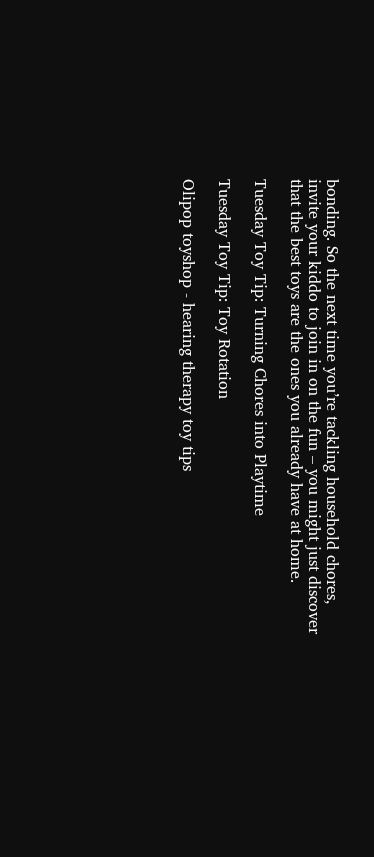bonding. So the next time you’re tackling household chores, invite your kiddo to join in on the fun – you might just discover that the best toys are the ones you already have at home.

Tuesday Toy Tip: Turning Chores into Playtime

Tuesday Toy Tip: Toy Rotation

Olipop toyshop - hearing therapy toy tips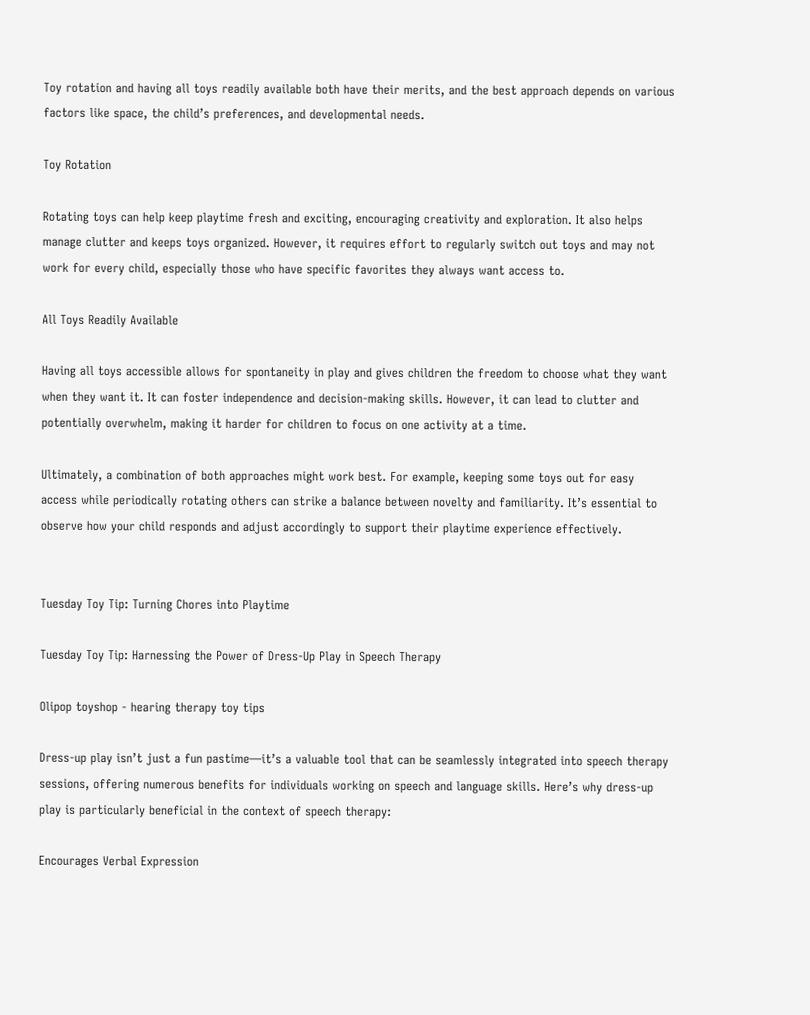Toy rotation and having all toys readily available both have their merits, and the best approach depends on various factors like space, the child’s preferences, and developmental needs.

Toy Rotation

Rotating toys can help keep playtime fresh and exciting, encouraging creativity and exploration. It also helps manage clutter and keeps toys organized. However, it requires effort to regularly switch out toys and may not work for every child, especially those who have specific favorites they always want access to.

All Toys Readily Available

Having all toys accessible allows for spontaneity in play and gives children the freedom to choose what they want when they want it. It can foster independence and decision-making skills. However, it can lead to clutter and potentially overwhelm, making it harder for children to focus on one activity at a time.

Ultimately, a combination of both approaches might work best. For example, keeping some toys out for easy access while periodically rotating others can strike a balance between novelty and familiarity. It’s essential to observe how your child responds and adjust accordingly to support their playtime experience effectively.


Tuesday Toy Tip: Turning Chores into Playtime

Tuesday Toy Tip: Harnessing the Power of Dress-Up Play in Speech Therapy

Olipop toyshop - hearing therapy toy tips

Dress-up play isn’t just a fun pastime—it’s a valuable tool that can be seamlessly integrated into speech therapy sessions, offering numerous benefits for individuals working on speech and language skills. Here’s why dress-up play is particularly beneficial in the context of speech therapy:

Encourages Verbal Expression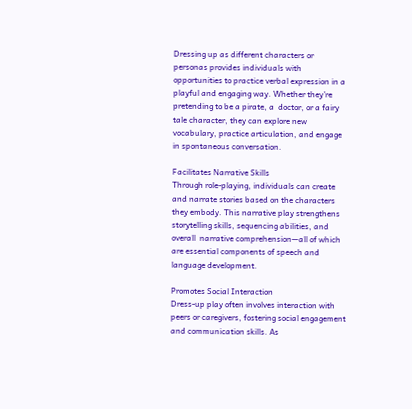Dressing up as different characters or personas provides individuals with opportunities to practice verbal expression in a playful and engaging way. Whether they’re pretending to be a pirate, a  doctor, or a fairy tale character, they can explore new vocabulary, practice articulation, and engage in spontaneous conversation.

Facilitates Narrative Skills
Through role-playing, individuals can create and narrate stories based on the characters they embody. This narrative play strengthens storytelling skills, sequencing abilities, and overall  narrative comprehension—all of which are essential components of speech and language development.

Promotes Social Interaction
Dress-up play often involves interaction with peers or caregivers, fostering social engagement and communication skills. As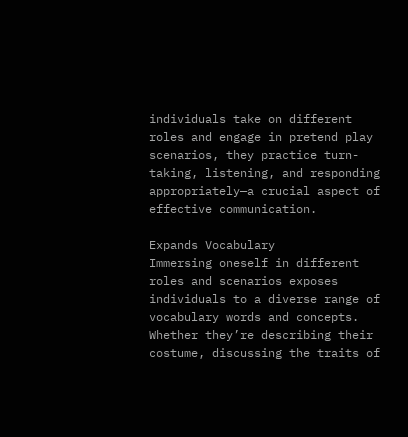individuals take on different roles and engage in pretend play   scenarios, they practice turn-taking, listening, and responding appropriately—a crucial aspect of effective communication.

Expands Vocabulary
Immersing oneself in different roles and scenarios exposes individuals to a diverse range of vocabulary words and concepts. Whether they’re describing their costume, discussing the traits of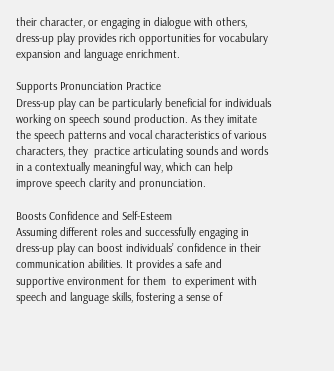their character, or engaging in dialogue with others, dress-up play provides rich opportunities for vocabulary expansion and language enrichment.

Supports Pronunciation Practice
Dress-up play can be particularly beneficial for individuals working on speech sound production. As they imitate the speech patterns and vocal characteristics of various characters, they  practice articulating sounds and words in a contextually meaningful way, which can help improve speech clarity and pronunciation.

Boosts Confidence and Self-Esteem
Assuming different roles and successfully engaging in dress-up play can boost individuals’ confidence in their communication abilities. It provides a safe and supportive environment for them  to experiment with speech and language skills, fostering a sense of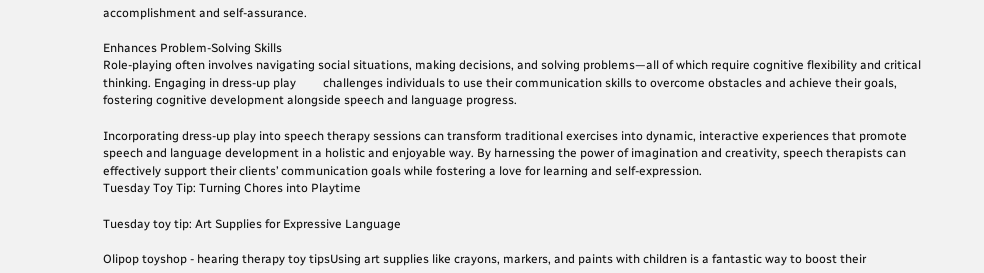accomplishment and self-assurance.

Enhances Problem-Solving Skills
Role-playing often involves navigating social situations, making decisions, and solving problems—all of which require cognitive flexibility and critical thinking. Engaging in dress-up play         challenges individuals to use their communication skills to overcome obstacles and achieve their goals, fostering cognitive development alongside speech and language progress.

Incorporating dress-up play into speech therapy sessions can transform traditional exercises into dynamic, interactive experiences that promote speech and language development in a holistic and enjoyable way. By harnessing the power of imagination and creativity, speech therapists can effectively support their clients’ communication goals while fostering a love for learning and self-expression.
Tuesday Toy Tip: Turning Chores into Playtime

Tuesday toy tip: Art Supplies for Expressive Language

Olipop toyshop - hearing therapy toy tipsUsing art supplies like crayons, markers, and paints with children is a fantastic way to boost their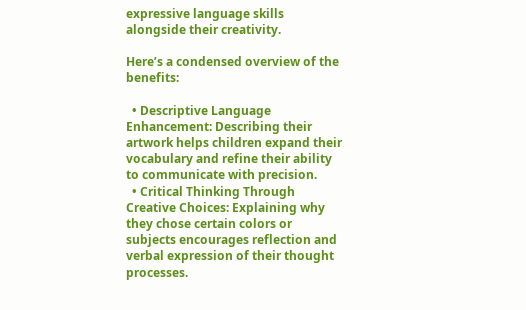expressive language skills alongside their creativity.

Here’s a condensed overview of the benefits:

  • Descriptive Language Enhancement: Describing their artwork helps children expand their vocabulary and refine their ability to communicate with precision.
  • Critical Thinking Through Creative Choices: Explaining why they chose certain colors or subjects encourages reflection and verbal expression of their thought processes.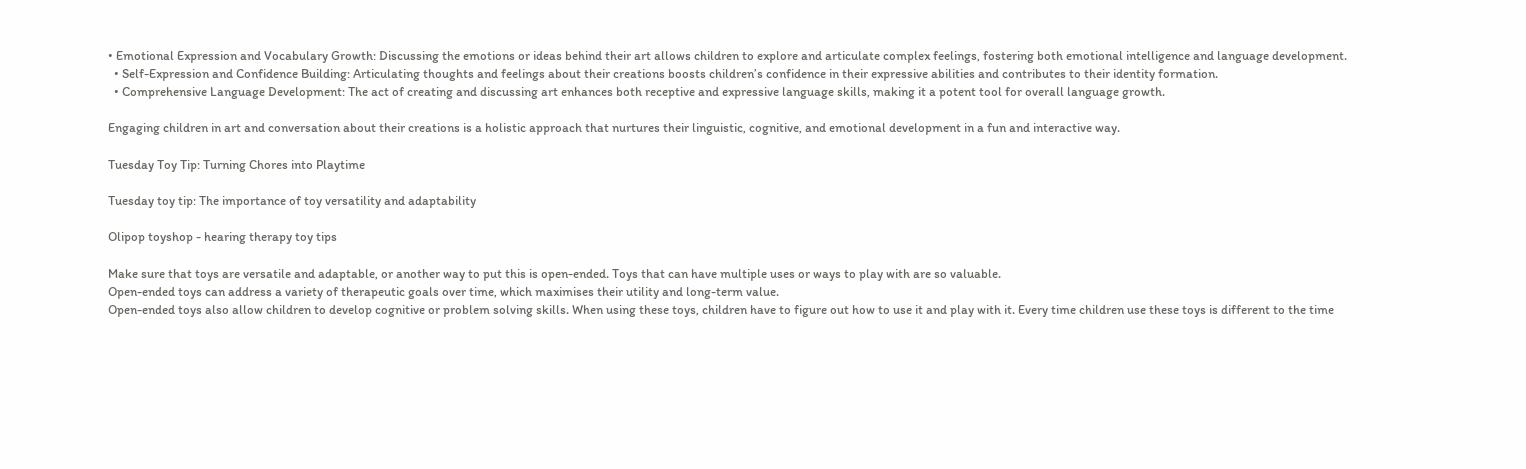• Emotional Expression and Vocabulary Growth: Discussing the emotions or ideas behind their art allows children to explore and articulate complex feelings, fostering both emotional intelligence and language development.
  • Self-Expression and Confidence Building: Articulating thoughts and feelings about their creations boosts children’s confidence in their expressive abilities and contributes to their identity formation.
  • Comprehensive Language Development: The act of creating and discussing art enhances both receptive and expressive language skills, making it a potent tool for overall language growth.

Engaging children in art and conversation about their creations is a holistic approach that nurtures their linguistic, cognitive, and emotional development in a fun and interactive way.

Tuesday Toy Tip: Turning Chores into Playtime

Tuesday toy tip: The importance of toy versatility and adaptability

Olipop toyshop - hearing therapy toy tips

Make sure that toys are versatile and adaptable, or another way to put this is open-ended. Toys that can have multiple uses or ways to play with are so valuable.
Open-ended toys can address a variety of therapeutic goals over time, which maximises their utility and long-term value.
Open-ended toys also allow children to develop cognitive or problem solving skills. When using these toys, children have to figure out how to use it and play with it. Every time children use these toys is different to the time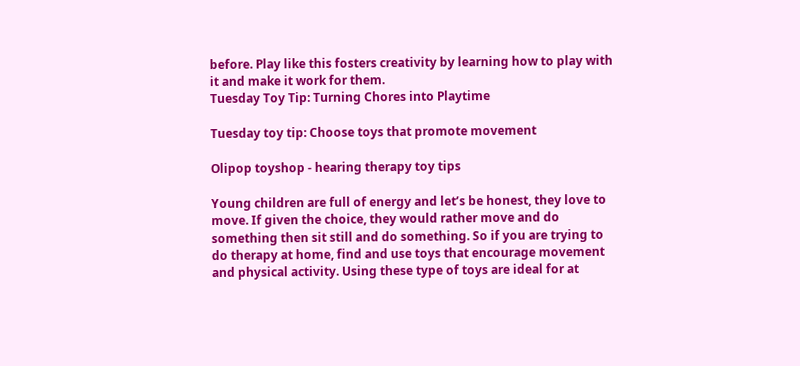before. Play like this fosters creativity by learning how to play with it and make it work for them.
Tuesday Toy Tip: Turning Chores into Playtime

Tuesday toy tip: Choose toys that promote movement

Olipop toyshop - hearing therapy toy tips

Young children are full of energy and let’s be honest, they love to move. If given the choice, they would rather move and do something then sit still and do something. So if you are trying to do therapy at home, find and use toys that encourage movement and physical activity. Using these type of toys are ideal for at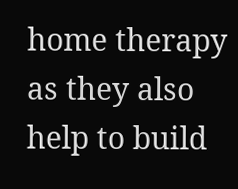home therapy as they also help to build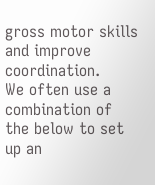gross motor skills and improve coordination.
We often use a combination of the below to set up an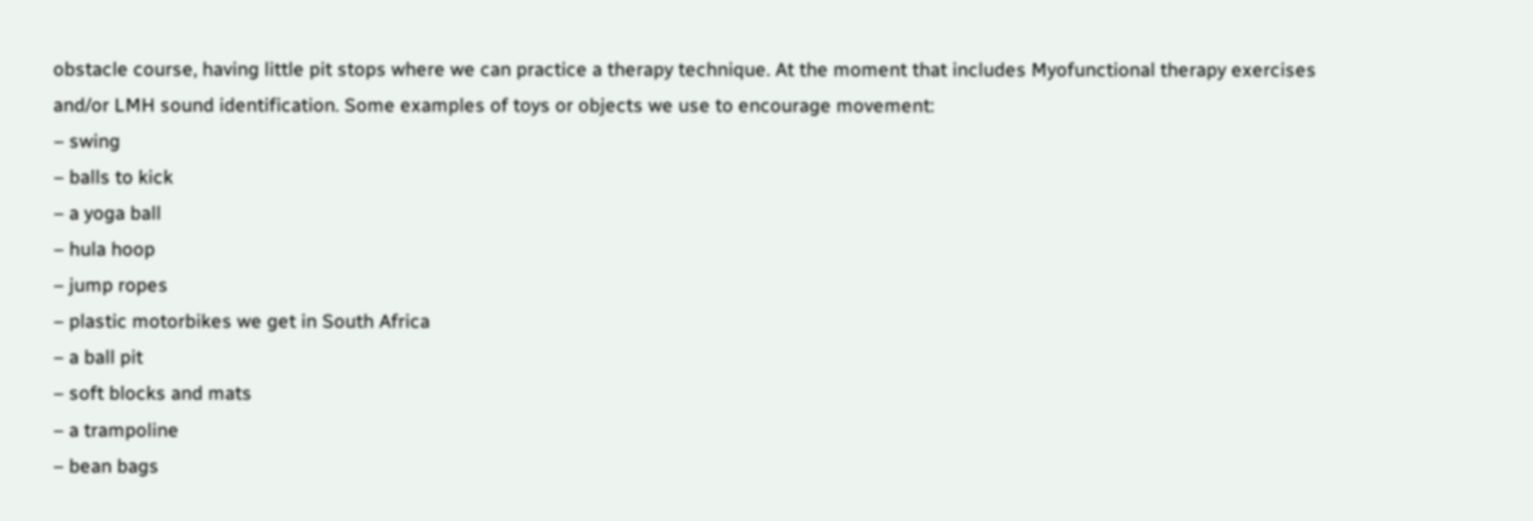obstacle course, having little pit stops where we can practice a therapy technique. At the moment that includes Myofunctional therapy exercises and/or LMH sound identification. Some examples of toys or objects we use to encourage movement:
– swing
– balls to kick
– a yoga ball
– hula hoop
– jump ropes
– plastic motorbikes we get in South Africa
– a ball pit
– soft blocks and mats
– a trampoline
– bean bags